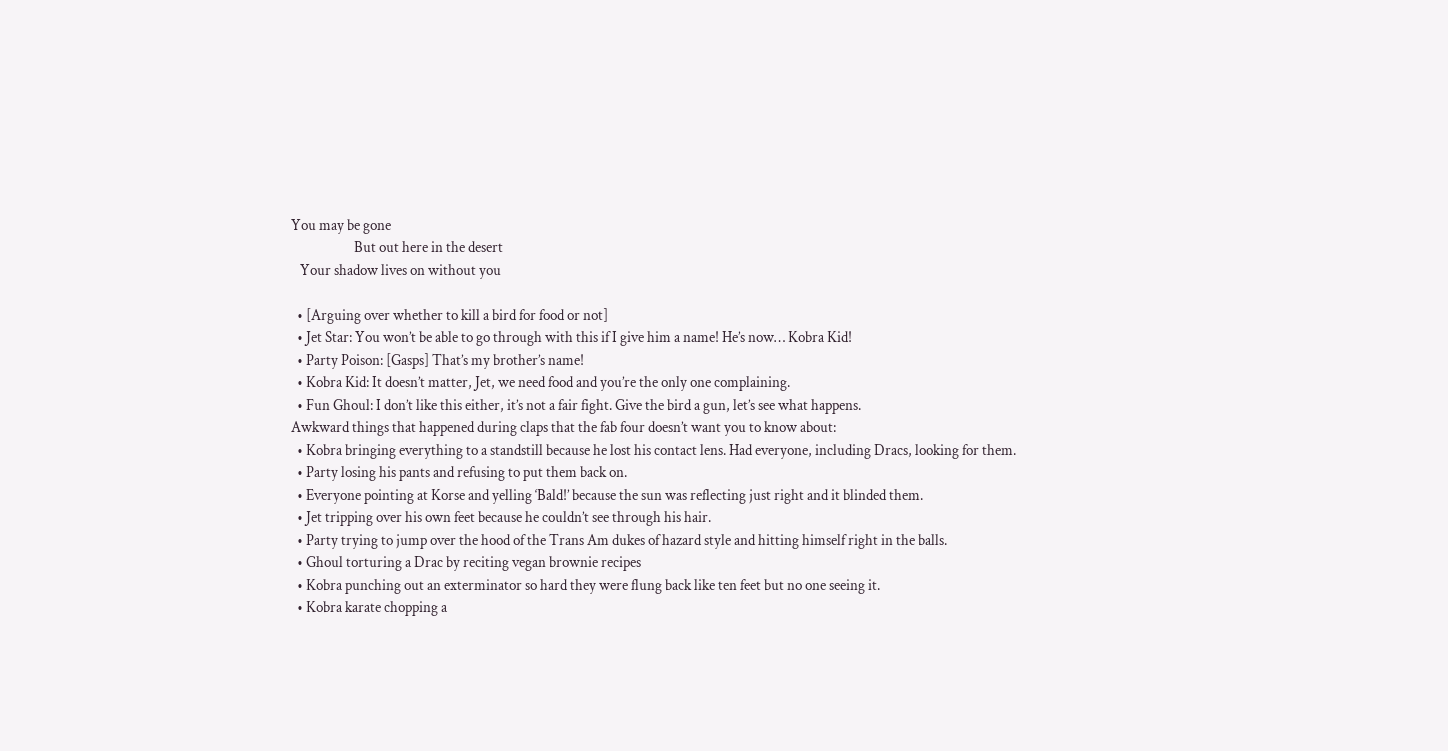You may be gone
                     But out here in the desert
   Your shadow lives on without you

  • [Arguing over whether to kill a bird for food or not]
  • Jet Star: You won’t be able to go through with this if I give him a name! He’s now… Kobra Kid!
  • Party Poison: [Gasps] That’s my brother’s name!
  • Kobra Kid: It doesn’t matter, Jet, we need food and you’re the only one complaining.
  • Fun Ghoul: I don’t like this either, it’s not a fair fight. Give the bird a gun, let’s see what happens.
Awkward things that happened during claps that the fab four doesn’t want you to know about:
  • Kobra bringing everything to a standstill because he lost his contact lens. Had everyone, including Dracs, looking for them.
  • Party losing his pants and refusing to put them back on.
  • Everyone pointing at Korse and yelling ‘Bald!’ because the sun was reflecting just right and it blinded them.
  • Jet tripping over his own feet because he couldn’t see through his hair.
  • Party trying to jump over the hood of the Trans Am dukes of hazard style and hitting himself right in the balls.
  • Ghoul torturing a Drac by reciting vegan brownie recipes
  • Kobra punching out an exterminator so hard they were flung back like ten feet but no one seeing it.
  • Kobra karate chopping a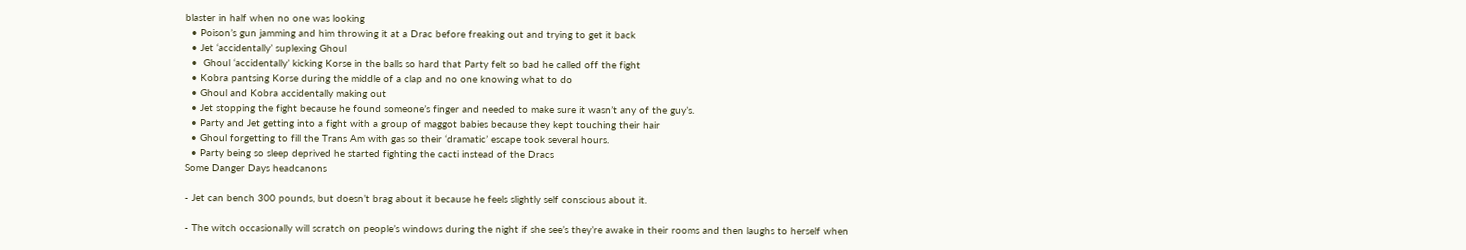blaster in half when no one was looking
  • Poison’s gun jamming and him throwing it at a Drac before freaking out and trying to get it back
  • Jet ‘accidentally’ suplexing Ghoul
  •  Ghoul ‘accidentally’ kicking Korse in the balls so hard that Party felt so bad he called off the fight
  • Kobra pantsing Korse during the middle of a clap and no one knowing what to do
  • Ghoul and Kobra accidentally making out
  • Jet stopping the fight because he found someone’s finger and needed to make sure it wasn’t any of the guy’s.
  • Party and Jet getting into a fight with a group of maggot babies because they kept touching their hair
  • Ghoul forgetting to fill the Trans Am with gas so their ‘dramatic’ escape took several hours.
  • Party being so sleep deprived he started fighting the cacti instead of the Dracs
Some Danger Days headcanons

- Jet can bench 300 pounds, but doesn’t brag about it because he feels slightly self conscious about it.

- The witch occasionally will scratch on people’s windows during the night if she see’s they’re awake in their rooms and then laughs to herself when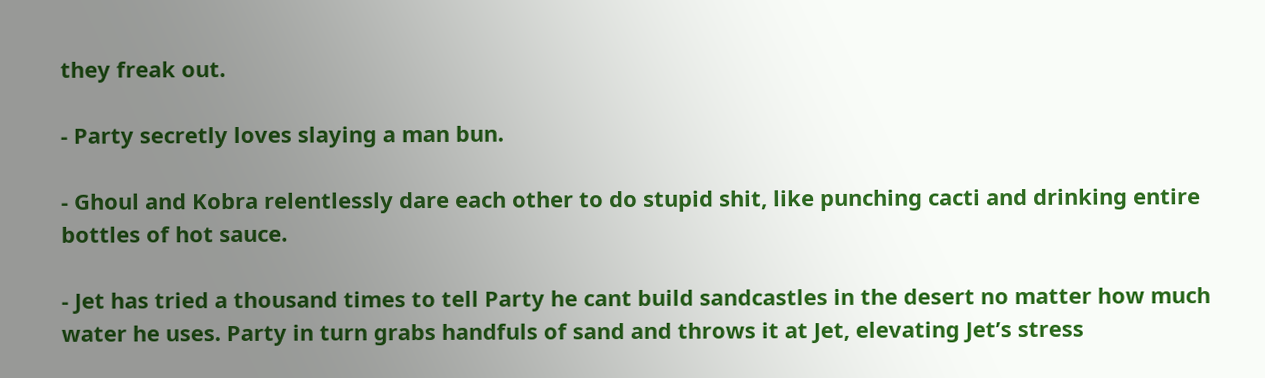they freak out.

- Party secretly loves slaying a man bun.

- Ghoul and Kobra relentlessly dare each other to do stupid shit, like punching cacti and drinking entire bottles of hot sauce.

- Jet has tried a thousand times to tell Party he cant build sandcastles in the desert no matter how much water he uses. Party in turn grabs handfuls of sand and throws it at Jet, elevating Jet’s stress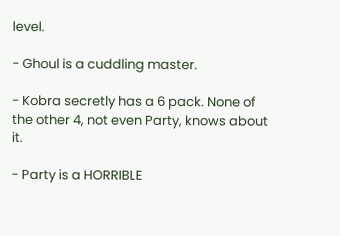level.

- Ghoul is a cuddling master.

- Kobra secretly has a 6 pack. None of the other 4, not even Party, knows about it.

- Party is a HORRIBLE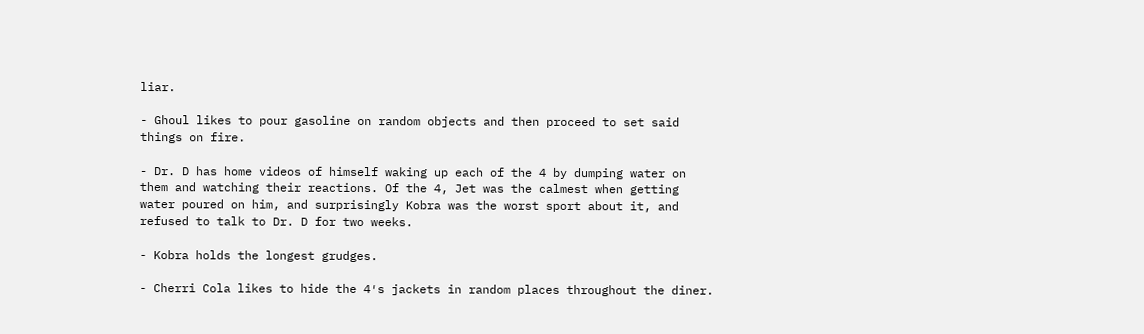liar.

- Ghoul likes to pour gasoline on random objects and then proceed to set said things on fire.

- Dr. D has home videos of himself waking up each of the 4 by dumping water on them and watching their reactions. Of the 4, Jet was the calmest when getting water poured on him, and surprisingly Kobra was the worst sport about it, and refused to talk to Dr. D for two weeks.

- Kobra holds the longest grudges.

- Cherri Cola likes to hide the 4′s jackets in random places throughout the diner.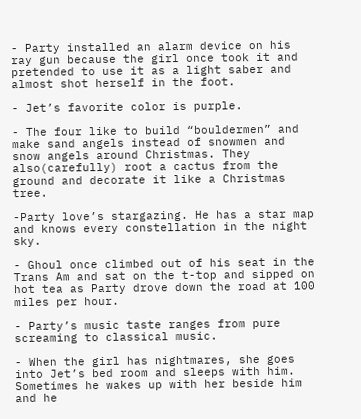- Party installed an alarm device on his ray gun because the girl once took it and pretended to use it as a light saber and almost shot herself in the foot.

- Jet’s favorite color is purple.

- The four like to build “bouldermen” and make sand angels instead of snowmen and snow angels around Christmas. They also(carefully) root a cactus from the ground and decorate it like a Christmas tree.

-Party love’s stargazing. He has a star map and knows every constellation in the night sky.

- Ghoul once climbed out of his seat in the Trans Am and sat on the t-top and sipped on hot tea as Party drove down the road at 100 miles per hour.

- Party’s music taste ranges from pure screaming to classical music.

- When the girl has nightmares, she goes into Jet’s bed room and sleeps with him. Sometimes he wakes up with her beside him and he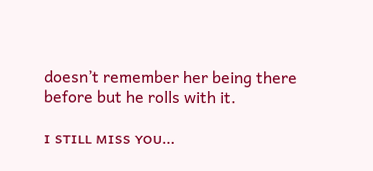doesn’t remember her being there before but he rolls with it.

ɪ sᴛɪʟʟ ᴍɪss ʏᴏᴜ…